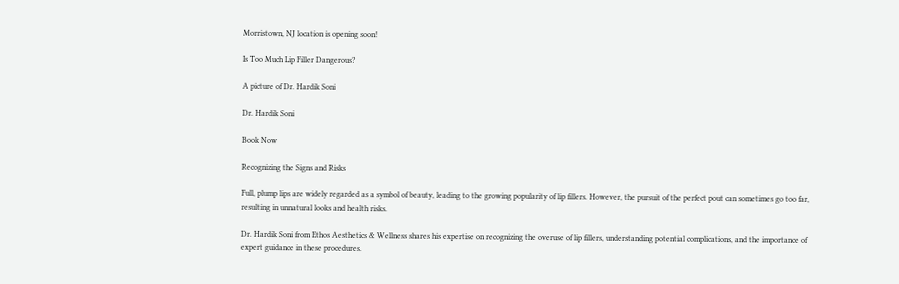Morristown, NJ location is opening soon!

Is Too Much Lip Filler Dangerous?

A picture of Dr. Hardik Soni

Dr. Hardik Soni

Book Now

Recognizing the Signs and Risks

Full, plump lips are widely regarded as a symbol of beauty, leading to the growing popularity of lip fillers. However, the pursuit of the perfect pout can sometimes go too far, resulting in unnatural looks and health risks.

Dr. Hardik Soni from Ethos Aesthetics & Wellness shares his expertise on recognizing the overuse of lip fillers, understanding potential complications, and the importance of expert guidance in these procedures.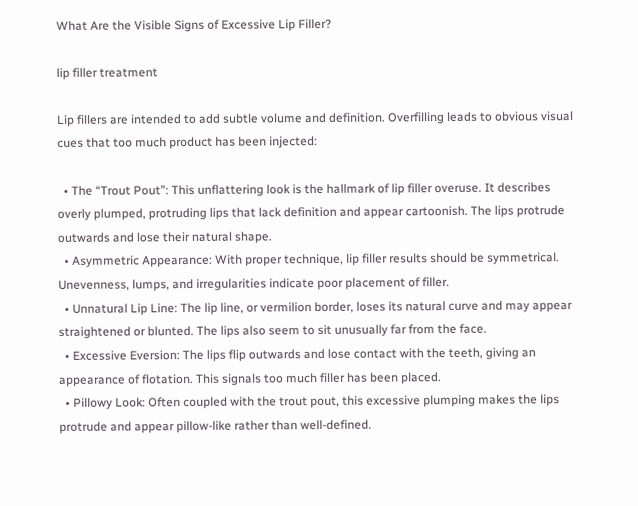What Are the Visible Signs of Excessive Lip Filler?

lip filler treatment

Lip fillers are intended to add subtle volume and definition. Overfilling leads to obvious visual cues that too much product has been injected:

  • The “Trout Pout”: This unflattering look is the hallmark of lip filler overuse. It describes overly plumped, protruding lips that lack definition and appear cartoonish. The lips protrude outwards and lose their natural shape.
  • Asymmetric Appearance: With proper technique, lip filler results should be symmetrical. Unevenness, lumps, and irregularities indicate poor placement of filler.
  • Unnatural Lip Line: The lip line, or vermilion border, loses its natural curve and may appear straightened or blunted. The lips also seem to sit unusually far from the face.
  • Excessive Eversion: The lips flip outwards and lose contact with the teeth, giving an appearance of flotation. This signals too much filler has been placed.
  • Pillowy Look: Often coupled with the trout pout, this excessive plumping makes the lips protrude and appear pillow-like rather than well-defined.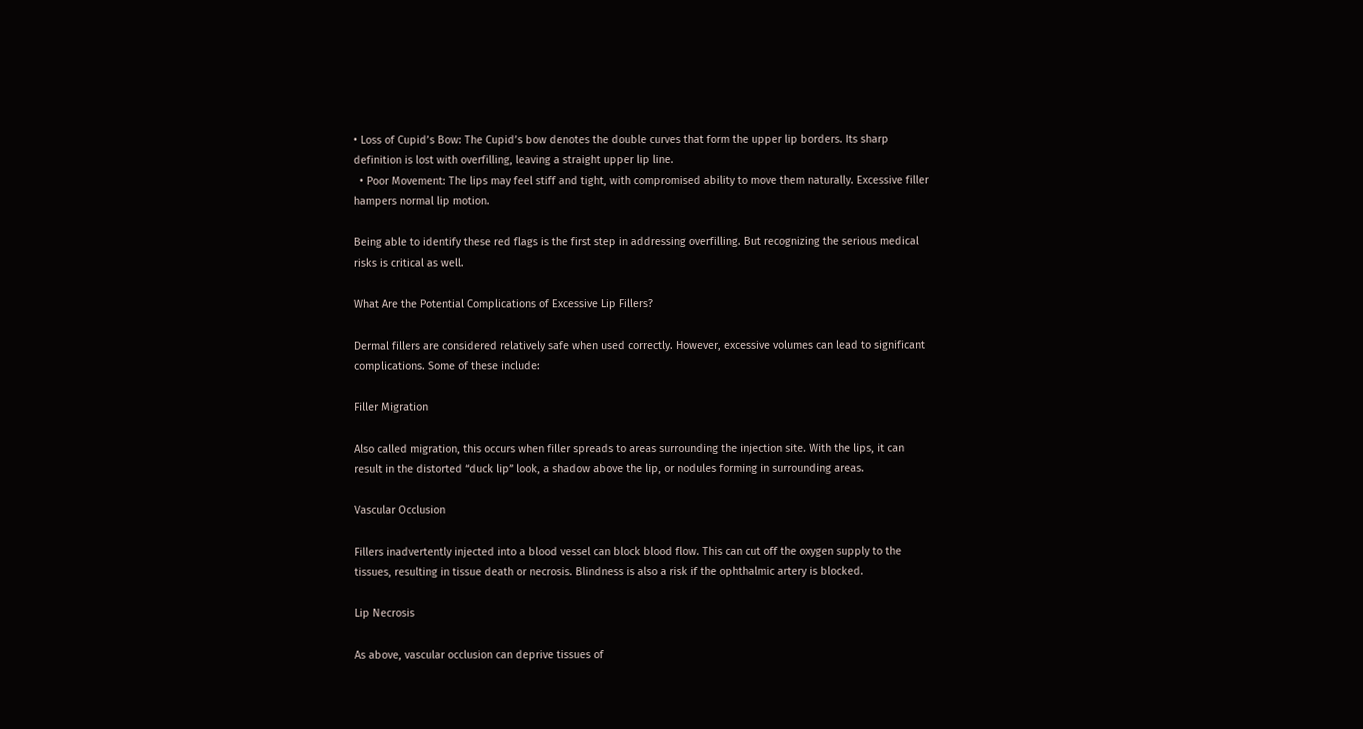• Loss of Cupid’s Bow: The Cupid’s bow denotes the double curves that form the upper lip borders. Its sharp definition is lost with overfilling, leaving a straight upper lip line.
  • Poor Movement: The lips may feel stiff and tight, with compromised ability to move them naturally. Excessive filler hampers normal lip motion.

Being able to identify these red flags is the first step in addressing overfilling. But recognizing the serious medical risks is critical as well.

What Are the Potential Complications of Excessive Lip Fillers?

Dermal fillers are considered relatively safe when used correctly. However, excessive volumes can lead to significant complications. Some of these include:

Filler Migration

Also called migration, this occurs when filler spreads to areas surrounding the injection site. With the lips, it can result in the distorted “duck lip” look, a shadow above the lip, or nodules forming in surrounding areas.

Vascular Occlusion

Fillers inadvertently injected into a blood vessel can block blood flow. This can cut off the oxygen supply to the tissues, resulting in tissue death or necrosis. Blindness is also a risk if the ophthalmic artery is blocked.

Lip Necrosis

As above, vascular occlusion can deprive tissues of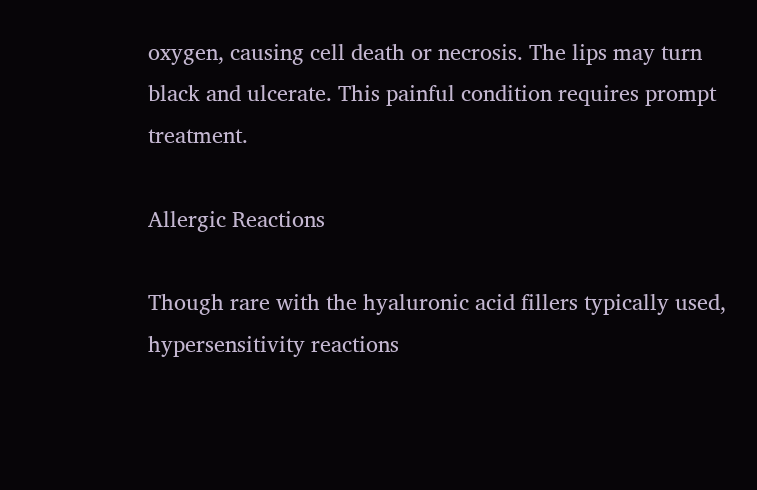oxygen, causing cell death or necrosis. The lips may turn black and ulcerate. This painful condition requires prompt treatment.

Allergic Reactions

Though rare with the hyaluronic acid fillers typically used, hypersensitivity reactions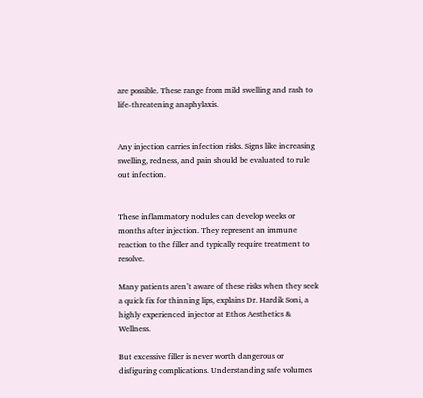are possible. These range from mild swelling and rash to life-threatening anaphylaxis.


Any injection carries infection risks. Signs like increasing swelling, redness, and pain should be evaluated to rule out infection.


These inflammatory nodules can develop weeks or months after injection. They represent an immune reaction to the filler and typically require treatment to resolve.

Many patients aren’t aware of these risks when they seek a quick fix for thinning lips, explains Dr. Hardik Soni, a highly experienced injector at Ethos Aesthetics & Wellness.

But excessive filler is never worth dangerous or disfiguring complications. Understanding safe volumes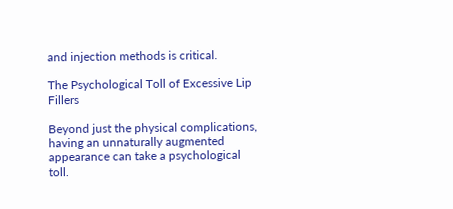and injection methods is critical.

The Psychological Toll of Excessive Lip Fillers

Beyond just the physical complications, having an unnaturally augmented appearance can take a psychological toll.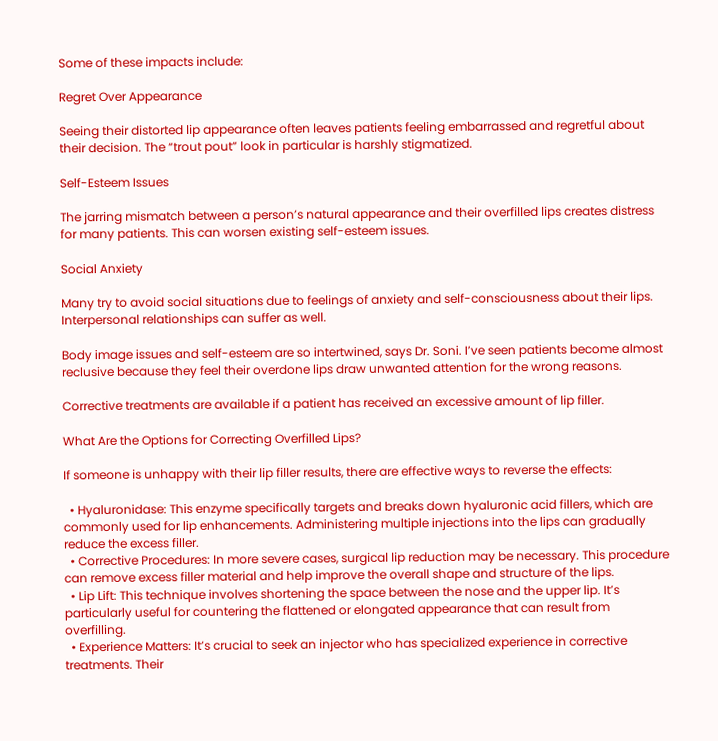Some of these impacts include:

Regret Over Appearance

Seeing their distorted lip appearance often leaves patients feeling embarrassed and regretful about their decision. The “trout pout” look in particular is harshly stigmatized.

Self-Esteem Issues

The jarring mismatch between a person’s natural appearance and their overfilled lips creates distress for many patients. This can worsen existing self-esteem issues.

Social Anxiety

Many try to avoid social situations due to feelings of anxiety and self-consciousness about their lips. Interpersonal relationships can suffer as well.

Body image issues and self-esteem are so intertwined, says Dr. Soni. I’ve seen patients become almost reclusive because they feel their overdone lips draw unwanted attention for the wrong reasons.

Corrective treatments are available if a patient has received an excessive amount of lip filler.

What Are the Options for Correcting Overfilled Lips?

If someone is unhappy with their lip filler results, there are effective ways to reverse the effects:

  • Hyaluronidase: This enzyme specifically targets and breaks down hyaluronic acid fillers, which are commonly used for lip enhancements. Administering multiple injections into the lips can gradually reduce the excess filler.
  • Corrective Procedures: In more severe cases, surgical lip reduction may be necessary. This procedure can remove excess filler material and help improve the overall shape and structure of the lips.
  • Lip Lift: This technique involves shortening the space between the nose and the upper lip. It’s particularly useful for countering the flattened or elongated appearance that can result from overfilling.
  • Experience Matters: It’s crucial to seek an injector who has specialized experience in corrective treatments. Their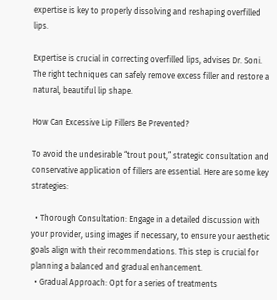expertise is key to properly dissolving and reshaping overfilled lips.

Expertise is crucial in correcting overfilled lips, advises Dr. Soni. The right techniques can safely remove excess filler and restore a natural, beautiful lip shape.

How Can Excessive Lip Fillers Be Prevented?

To avoid the undesirable “trout pout,” strategic consultation and conservative application of fillers are essential. Here are some key strategies:

  • Thorough Consultation: Engage in a detailed discussion with your provider, using images if necessary, to ensure your aesthetic goals align with their recommendations. This step is crucial for planning a balanced and gradual enhancement.
  • Gradual Approach: Opt for a series of treatments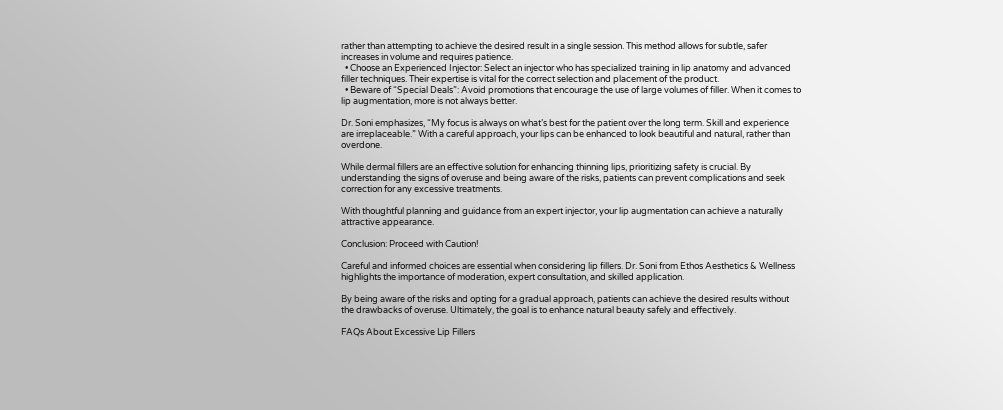rather than attempting to achieve the desired result in a single session. This method allows for subtle, safer increases in volume and requires patience.
  • Choose an Experienced Injector: Select an injector who has specialized training in lip anatomy and advanced filler techniques. Their expertise is vital for the correct selection and placement of the product.
  • Beware of “Special Deals”: Avoid promotions that encourage the use of large volumes of filler. When it comes to lip augmentation, more is not always better.

Dr. Soni emphasizes, “My focus is always on what’s best for the patient over the long term. Skill and experience are irreplaceable.” With a careful approach, your lips can be enhanced to look beautiful and natural, rather than overdone.

While dermal fillers are an effective solution for enhancing thinning lips, prioritizing safety is crucial. By understanding the signs of overuse and being aware of the risks, patients can prevent complications and seek correction for any excessive treatments.

With thoughtful planning and guidance from an expert injector, your lip augmentation can achieve a naturally attractive appearance.

Conclusion: Proceed with Caution!

Careful and informed choices are essential when considering lip fillers. Dr. Soni from Ethos Aesthetics & Wellness highlights the importance of moderation, expert consultation, and skilled application.

By being aware of the risks and opting for a gradual approach, patients can achieve the desired results without the drawbacks of overuse. Ultimately, the goal is to enhance natural beauty safely and effectively.

FAQs About Excessive Lip Fillers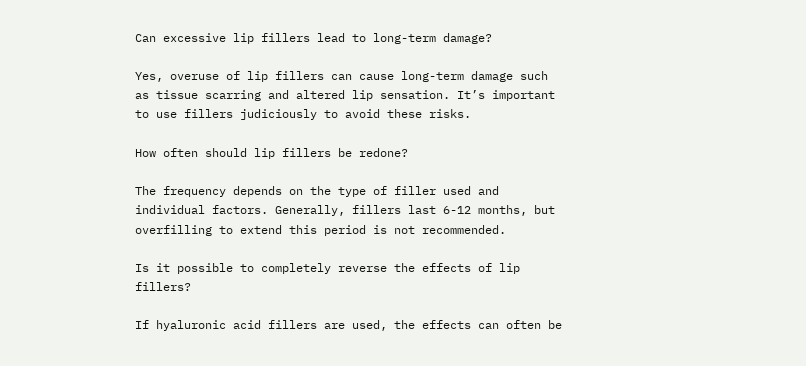Can excessive lip fillers lead to long-term damage?

Yes, overuse of lip fillers can cause long-term damage such as tissue scarring and altered lip sensation. It’s important to use fillers judiciously to avoid these risks.

How often should lip fillers be redone?

The frequency depends on the type of filler used and individual factors. Generally, fillers last 6-12 months, but overfilling to extend this period is not recommended.

Is it possible to completely reverse the effects of lip fillers?

If hyaluronic acid fillers are used, the effects can often be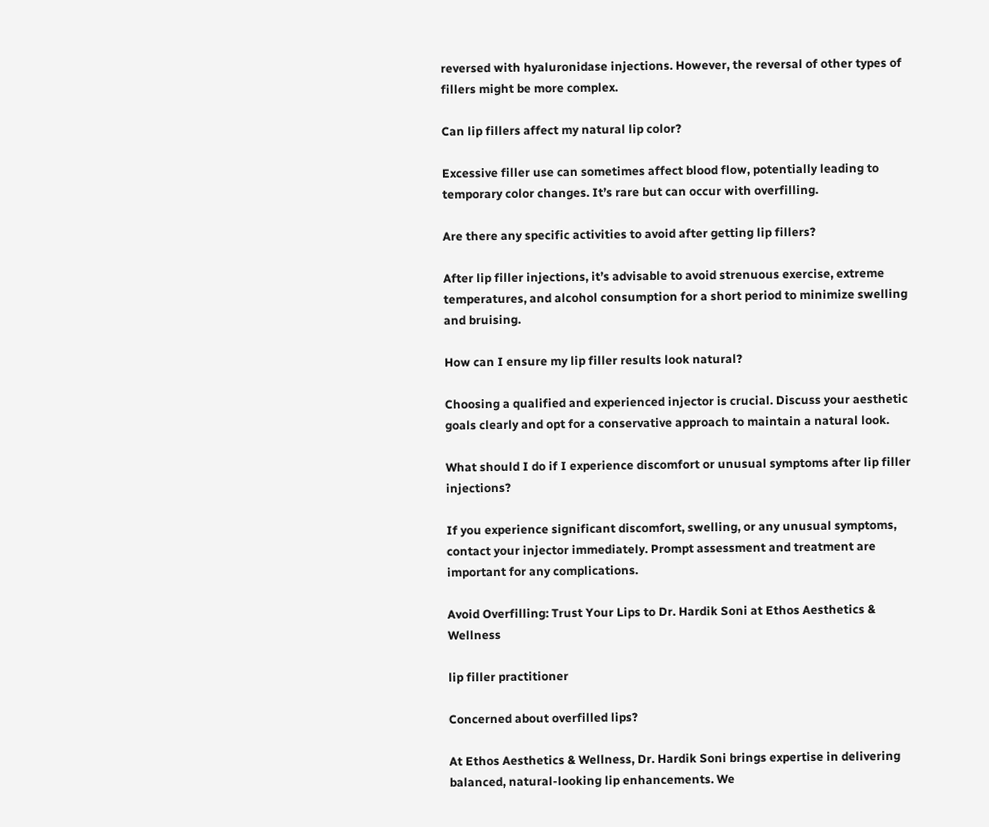reversed with hyaluronidase injections. However, the reversal of other types of fillers might be more complex.

Can lip fillers affect my natural lip color?

Excessive filler use can sometimes affect blood flow, potentially leading to temporary color changes. It’s rare but can occur with overfilling.

Are there any specific activities to avoid after getting lip fillers?

After lip filler injections, it’s advisable to avoid strenuous exercise, extreme temperatures, and alcohol consumption for a short period to minimize swelling and bruising.

How can I ensure my lip filler results look natural?

Choosing a qualified and experienced injector is crucial. Discuss your aesthetic goals clearly and opt for a conservative approach to maintain a natural look.

What should I do if I experience discomfort or unusual symptoms after lip filler injections?

If you experience significant discomfort, swelling, or any unusual symptoms, contact your injector immediately. Prompt assessment and treatment are important for any complications.

Avoid Overfilling: Trust Your Lips to Dr. Hardik Soni at Ethos Aesthetics & Wellness

lip filler practitioner

Concerned about overfilled lips?

At Ethos Aesthetics & Wellness, Dr. Hardik Soni brings expertise in delivering balanced, natural-looking lip enhancements. We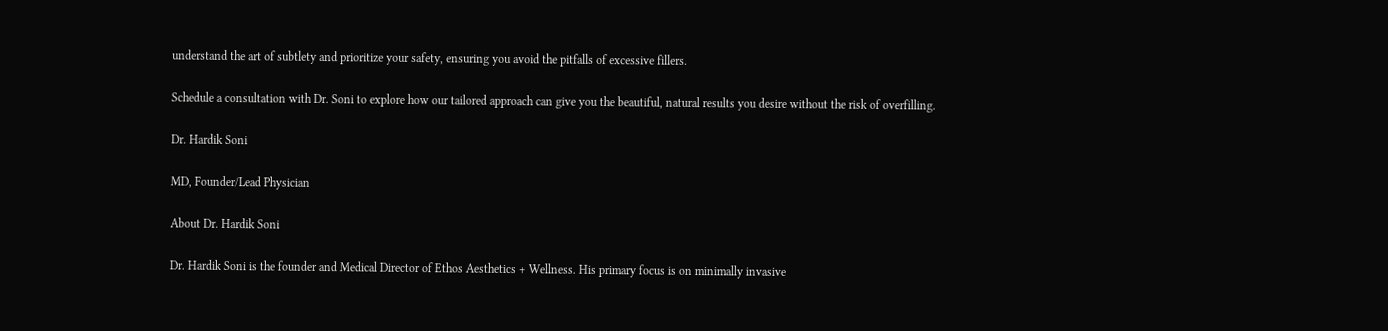understand the art of subtlety and prioritize your safety, ensuring you avoid the pitfalls of excessive fillers.

Schedule a consultation with Dr. Soni to explore how our tailored approach can give you the beautiful, natural results you desire without the risk of overfilling.

Dr. Hardik Soni

MD, Founder/Lead Physician

About Dr. Hardik Soni

Dr. Hardik Soni is the founder and Medical Director of Ethos Aesthetics + Wellness. His primary focus is on minimally invasive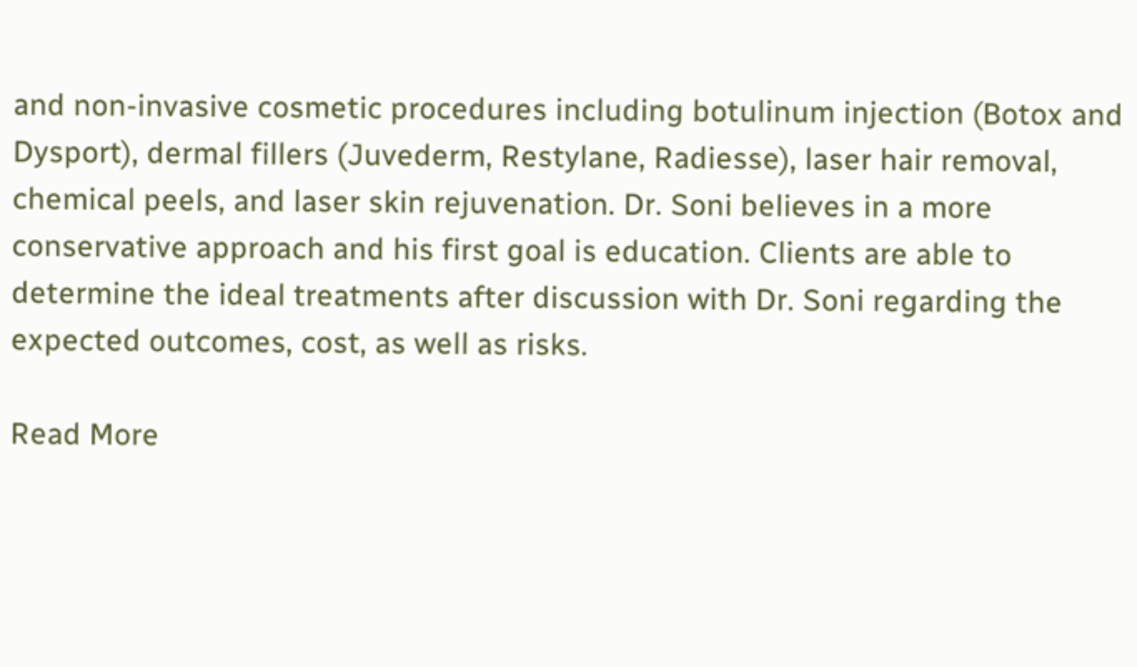and non-invasive cosmetic procedures including botulinum injection (Botox and Dysport), dermal fillers (Juvederm, Restylane, Radiesse), laser hair removal, chemical peels, and laser skin rejuvenation. Dr. Soni believes in a more conservative approach and his first goal is education. Clients are able to determine the ideal treatments after discussion with Dr. Soni regarding the expected outcomes, cost, as well as risks.

Read More